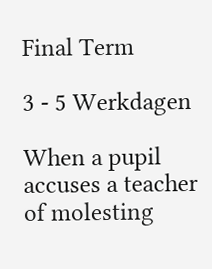Final Term

3 - 5 Werkdagen

When a pupil accuses a teacher of molesting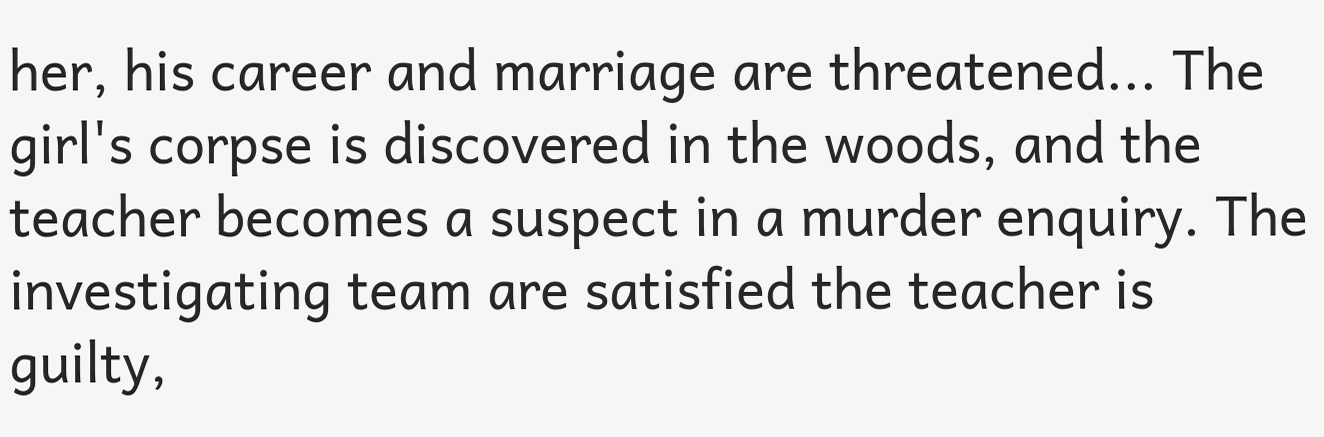her, his career and marriage are threatened... The girl's corpse is discovered in the woods, and the teacher becomes a suspect in a murder enquiry. The investigating team are satisfied the teacher is guilty,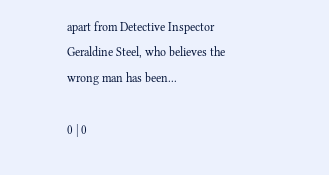apart from Detective Inspector Geraldine Steel, who believes the wrong man has been...

0 | 0